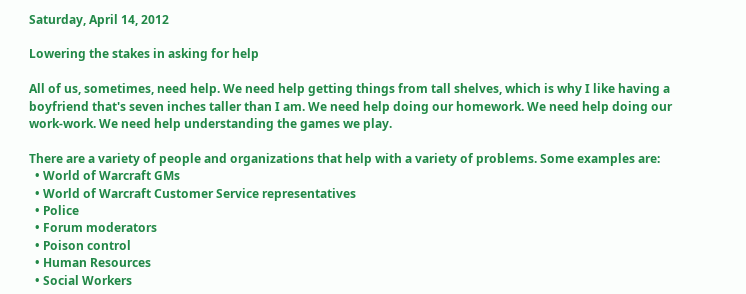Saturday, April 14, 2012

Lowering the stakes in asking for help

All of us, sometimes, need help. We need help getting things from tall shelves, which is why I like having a boyfriend that's seven inches taller than I am. We need help doing our homework. We need help doing our work-work. We need help understanding the games we play.

There are a variety of people and organizations that help with a variety of problems. Some examples are:
  • World of Warcraft GMs
  • World of Warcraft Customer Service representatives
  • Police
  • Forum moderators
  • Poison control
  • Human Resources
  • Social Workers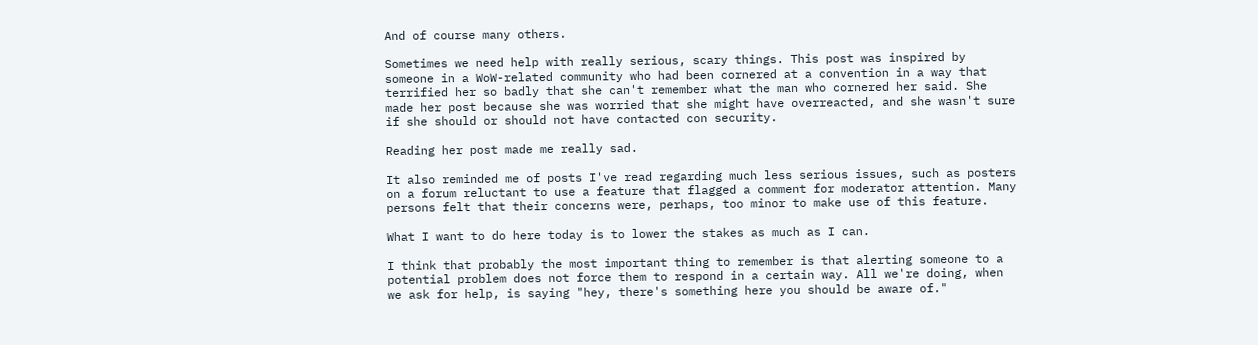And of course many others.

Sometimes we need help with really serious, scary things. This post was inspired by someone in a WoW-related community who had been cornered at a convention in a way that terrified her so badly that she can't remember what the man who cornered her said. She made her post because she was worried that she might have overreacted, and she wasn't sure if she should or should not have contacted con security.

Reading her post made me really sad.

It also reminded me of posts I've read regarding much less serious issues, such as posters on a forum reluctant to use a feature that flagged a comment for moderator attention. Many persons felt that their concerns were, perhaps, too minor to make use of this feature.

What I want to do here today is to lower the stakes as much as I can.

I think that probably the most important thing to remember is that alerting someone to a potential problem does not force them to respond in a certain way. All we're doing, when we ask for help, is saying "hey, there's something here you should be aware of."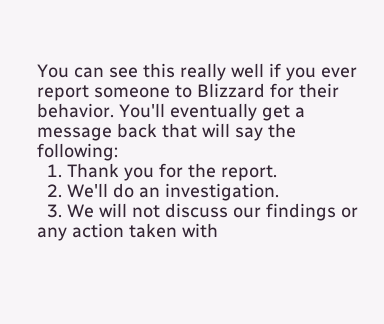You can see this really well if you ever report someone to Blizzard for their behavior. You'll eventually get a message back that will say the following:
  1. Thank you for the report.
  2. We'll do an investigation.
  3. We will not discuss our findings or any action taken with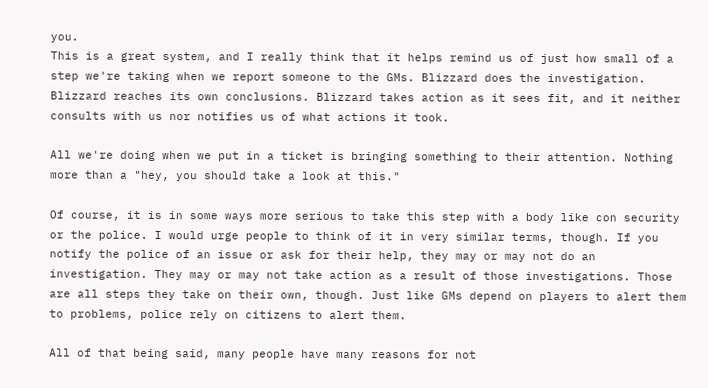you.
This is a great system, and I really think that it helps remind us of just how small of a step we're taking when we report someone to the GMs. Blizzard does the investigation. Blizzard reaches its own conclusions. Blizzard takes action as it sees fit, and it neither consults with us nor notifies us of what actions it took.

All we're doing when we put in a ticket is bringing something to their attention. Nothing more than a "hey, you should take a look at this."

Of course, it is in some ways more serious to take this step with a body like con security or the police. I would urge people to think of it in very similar terms, though. If you notify the police of an issue or ask for their help, they may or may not do an investigation. They may or may not take action as a result of those investigations. Those are all steps they take on their own, though. Just like GMs depend on players to alert them to problems, police rely on citizens to alert them.

All of that being said, many people have many reasons for not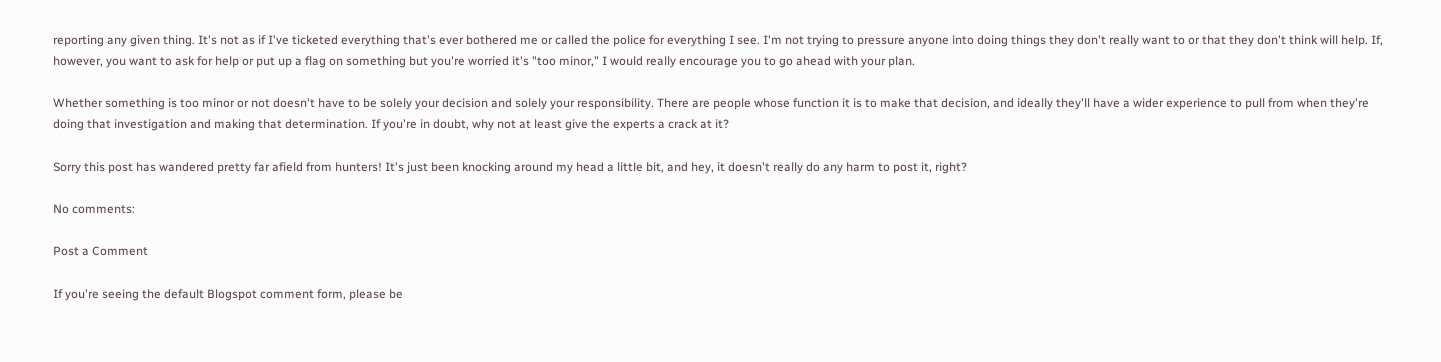reporting any given thing. It's not as if I've ticketed everything that's ever bothered me or called the police for everything I see. I'm not trying to pressure anyone into doing things they don't really want to or that they don't think will help. If, however, you want to ask for help or put up a flag on something but you're worried it's "too minor," I would really encourage you to go ahead with your plan.

Whether something is too minor or not doesn't have to be solely your decision and solely your responsibility. There are people whose function it is to make that decision, and ideally they'll have a wider experience to pull from when they're doing that investigation and making that determination. If you're in doubt, why not at least give the experts a crack at it?

Sorry this post has wandered pretty far afield from hunters! It's just been knocking around my head a little bit, and hey, it doesn't really do any harm to post it, right?

No comments:

Post a Comment

If you're seeing the default Blogspot comment form, please be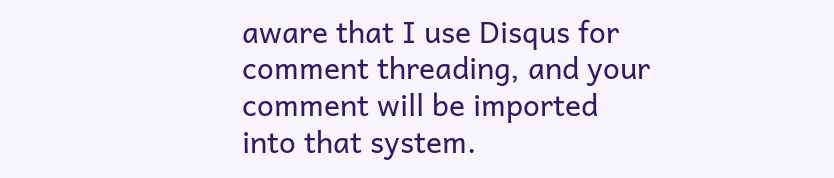aware that I use Disqus for comment threading, and your comment will be imported into that system.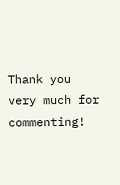Thank you very much for commenting!